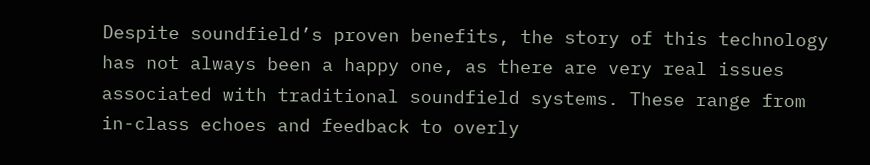Despite soundfield’s proven benefits, the story of this technology has not always been a happy one, as there are very real issues associated with traditional soundfield systems. These range from in-class echoes and feedback to overly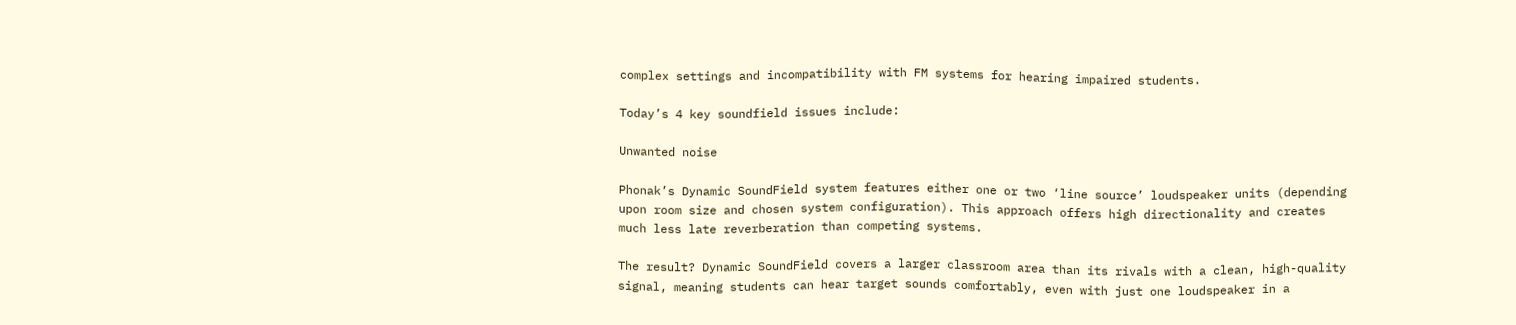complex settings and incompatibility with FM systems for hearing impaired students.

Today’s 4 key soundfield issues include:

Unwanted noise

Phonak’s Dynamic SoundField system features either one or two ‘line source’ loudspeaker units (depending upon room size and chosen system configuration). This approach offers high directionality and creates much less late reverberation than competing systems.

The result? Dynamic SoundField covers a larger classroom area than its rivals with a clean, high-quality signal, meaning students can hear target sounds comfortably, even with just one loudspeaker in a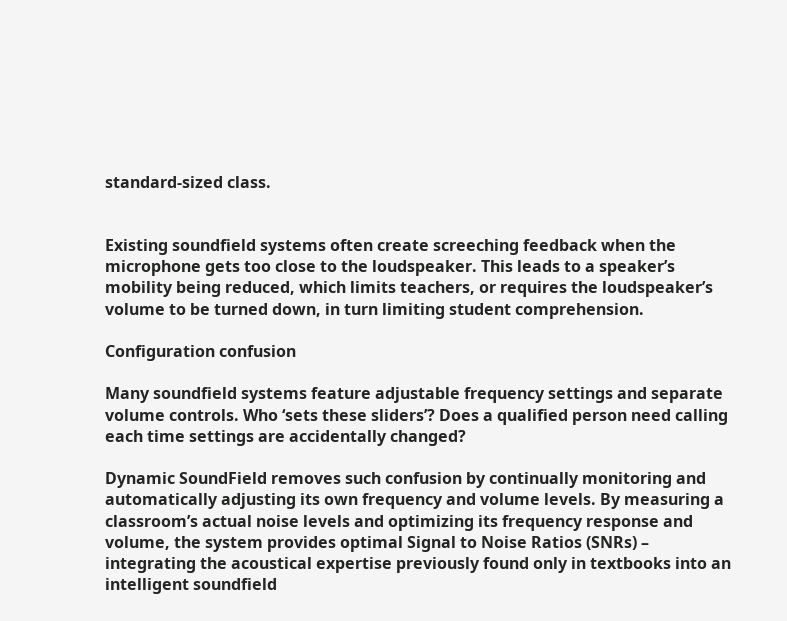standard-sized class.


Existing soundfield systems often create screeching feedback when the microphone gets too close to the loudspeaker. This leads to a speaker’s mobility being reduced, which limits teachers, or requires the loudspeaker’s volume to be turned down, in turn limiting student comprehension.

Configuration confusion

Many soundfield systems feature adjustable frequency settings and separate volume controls. Who ‘sets these sliders’? Does a qualified person need calling each time settings are accidentally changed?

Dynamic SoundField removes such confusion by continually monitoring and automatically adjusting its own frequency and volume levels. By measuring a classroom’s actual noise levels and optimizing its frequency response and volume, the system provides optimal Signal to Noise Ratios (SNRs) – integrating the acoustical expertise previously found only in textbooks into an intelligent soundfield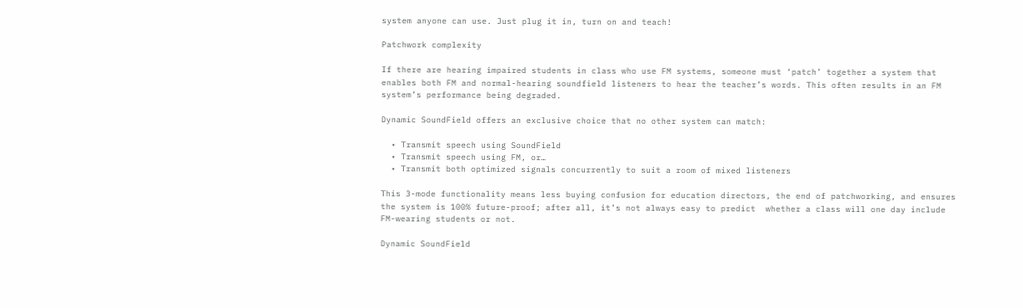system anyone can use. Just plug it in, turn on and teach!

Patchwork complexity

If there are hearing impaired students in class who use FM systems, someone must ‘patch’ together a system that enables both FM and normal-hearing soundfield listeners to hear the teacher’s words. This often results in an FM system’s performance being degraded.

Dynamic SoundField offers an exclusive choice that no other system can match:

  • Transmit speech using SoundField
  • Transmit speech using FM, or…
  • Transmit both optimized signals concurrently to suit a room of mixed listeners

This 3-mode functionality means less buying confusion for education directors, the end of patchworking, and ensures the system is 100% future-proof; after all, it’s not always easy to predict  whether a class will one day include FM-wearing students or not.

Dynamic SoundField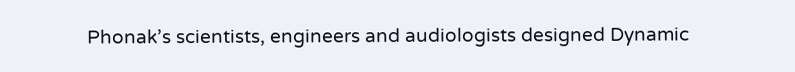Phonak’s scientists, engineers and audiologists designed Dynamic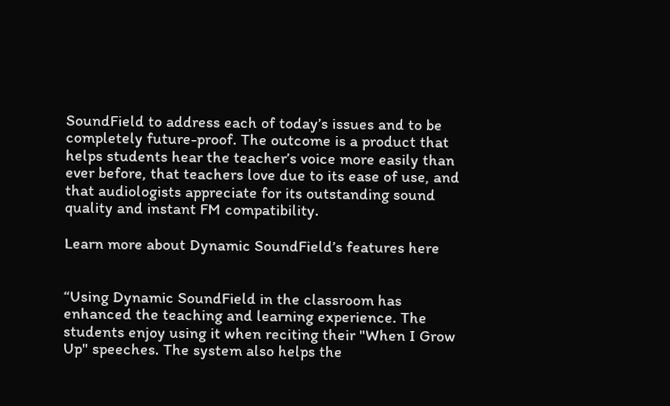SoundField to address each of today’s issues and to be completely future-proof. The outcome is a product that helps students hear the teacher’s voice more easily than ever before, that teachers love due to its ease of use, and that audiologists appreciate for its outstanding sound quality and instant FM compatibility.

Learn more about Dynamic SoundField’s features here


“Using Dynamic SoundField in the classroom has enhanced the teaching and learning experience. The students enjoy using it when reciting their "When I Grow Up" speeches. The system also helps the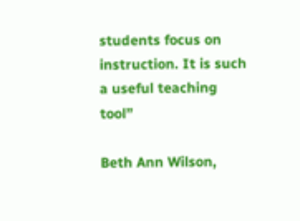students focus on instruction. It is such a useful teaching tool”

Beth Ann Wilson,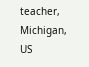teacher, Michigan, US